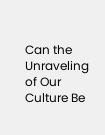Can the Unraveling of Our Culture Be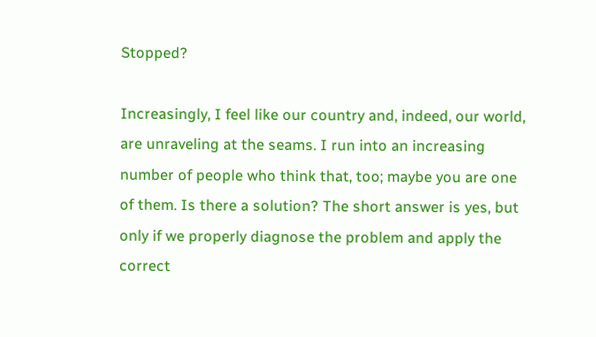Stopped?

Increasingly, I feel like our country and, indeed, our world, are unraveling at the seams. I run into an increasing number of people who think that, too; maybe you are one of them. Is there a solution? The short answer is yes, but only if we properly diagnose the problem and apply the correct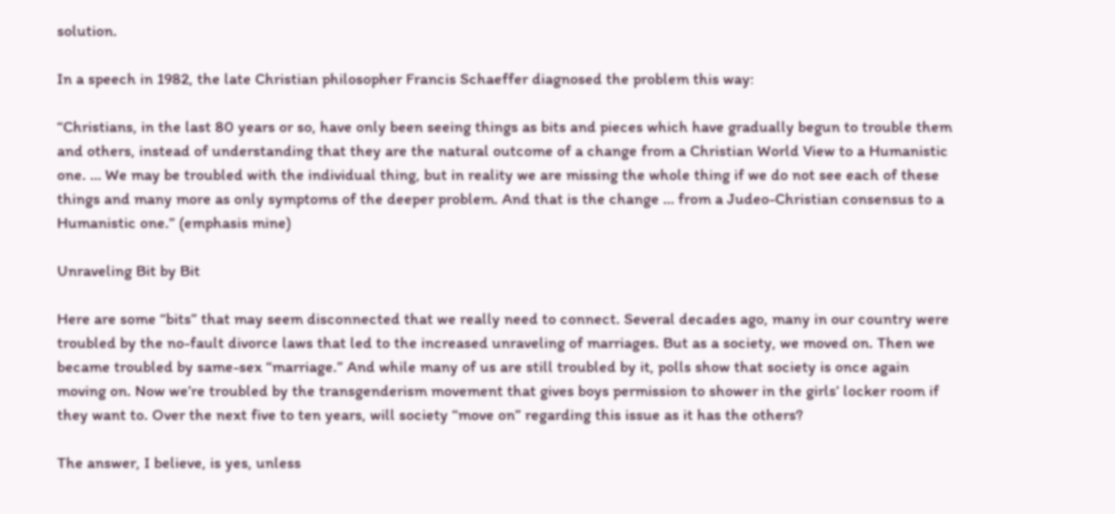solution.

In a speech in 1982, the late Christian philosopher Francis Schaeffer diagnosed the problem this way:

“Christians, in the last 80 years or so, have only been seeing things as bits and pieces which have gradually begun to trouble them and others, instead of understanding that they are the natural outcome of a change from a Christian World View to a Humanistic one. … We may be troubled with the individual thing, but in reality we are missing the whole thing if we do not see each of these things and many more as only symptoms of the deeper problem. And that is the change … from a Judeo-Christian consensus to a Humanistic one.” (emphasis mine)

Unraveling Bit by Bit

Here are some “bits” that may seem disconnected that we really need to connect. Several decades ago, many in our country were troubled by the no-fault divorce laws that led to the increased unraveling of marriages. But as a society, we moved on. Then we became troubled by same-sex “marriage.” And while many of us are still troubled by it, polls show that society is once again moving on. Now we’re troubled by the transgenderism movement that gives boys permission to shower in the girls’ locker room if they want to. Over the next five to ten years, will society “move on” regarding this issue as it has the others?

The answer, I believe, is yes, unless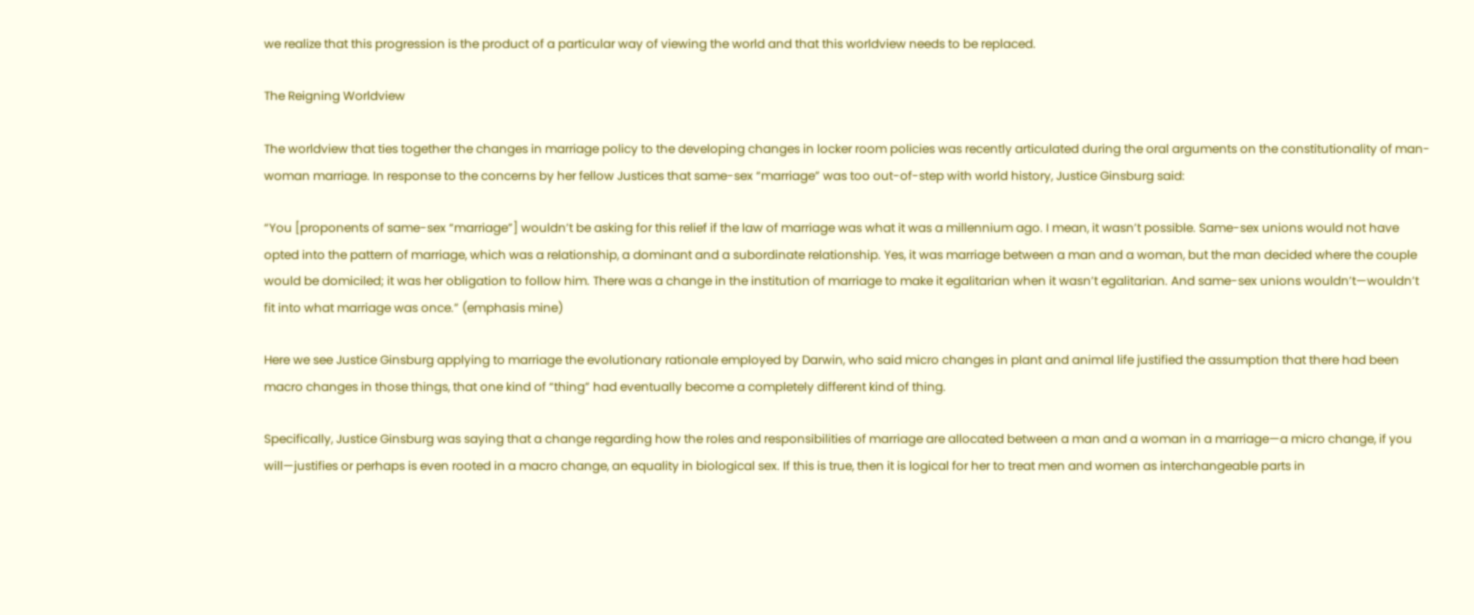we realize that this progression is the product of a particular way of viewing the world and that this worldview needs to be replaced.

The Reigning Worldview

The worldview that ties together the changes in marriage policy to the developing changes in locker room policies was recently articulated during the oral arguments on the constitutionality of man-woman marriage. In response to the concerns by her fellow Justices that same-sex “marriage” was too out-of-step with world history, Justice Ginsburg said:

“You [proponents of same-sex “marriage”] wouldn’t be asking for this relief if the law of marriage was what it was a millennium ago. I mean, it wasn’t possible. Same-sex unions would not have opted into the pattern of marriage, which was a relationship, a dominant and a subordinate relationship. Yes, it was marriage between a man and a woman, but the man decided where the couple would be domiciled; it was her obligation to follow him. There was a change in the institution of marriage to make it egalitarian when it wasn’t egalitarian. And same-sex unions wouldn’t—wouldn’t fit into what marriage was once.” (emphasis mine)

Here we see Justice Ginsburg applying to marriage the evolutionary rationale employed by Darwin, who said micro changes in plant and animal life justified the assumption that there had been macro changes in those things, that one kind of “thing” had eventually become a completely different kind of thing.

Specifically, Justice Ginsburg was saying that a change regarding how the roles and responsibilities of marriage are allocated between a man and a woman in a marriage—a micro change, if you will—justifies or perhaps is even rooted in a macro change, an equality in biological sex. If this is true, then it is logical for her to treat men and women as interchangeable parts in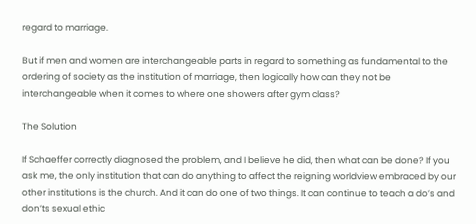regard to marriage.

But if men and women are interchangeable parts in regard to something as fundamental to the ordering of society as the institution of marriage, then logically how can they not be interchangeable when it comes to where one showers after gym class?

The Solution

If Schaeffer correctly diagnosed the problem, and I believe he did, then what can be done? If you ask me, the only institution that can do anything to affect the reigning worldview embraced by our other institutions is the church. And it can do one of two things. It can continue to teach a do’s and don’ts sexual ethic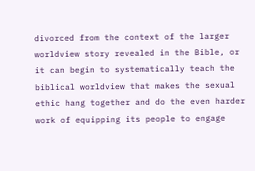divorced from the context of the larger worldview story revealed in the Bible, or it can begin to systematically teach the biblical worldview that makes the sexual ethic hang together and do the even harder work of equipping its people to engage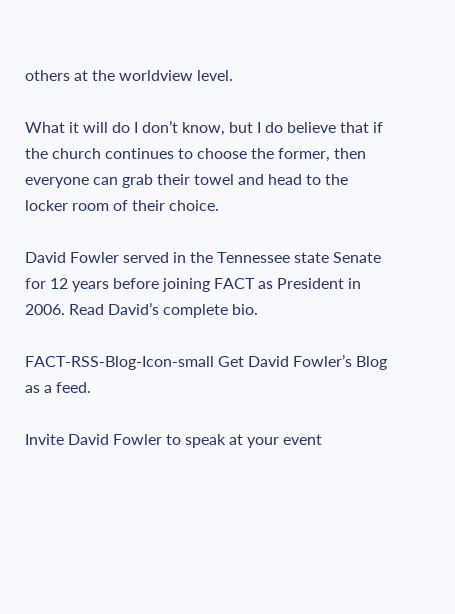others at the worldview level.

What it will do I don’t know, but I do believe that if the church continues to choose the former, then everyone can grab their towel and head to the locker room of their choice.

David Fowler served in the Tennessee state Senate for 12 years before joining FACT as President in 2006. Read David’s complete bio.

FACT-RSS-Blog-Icon-small Get David Fowler’s Blog as a feed.

Invite David Fowler to speak at your event